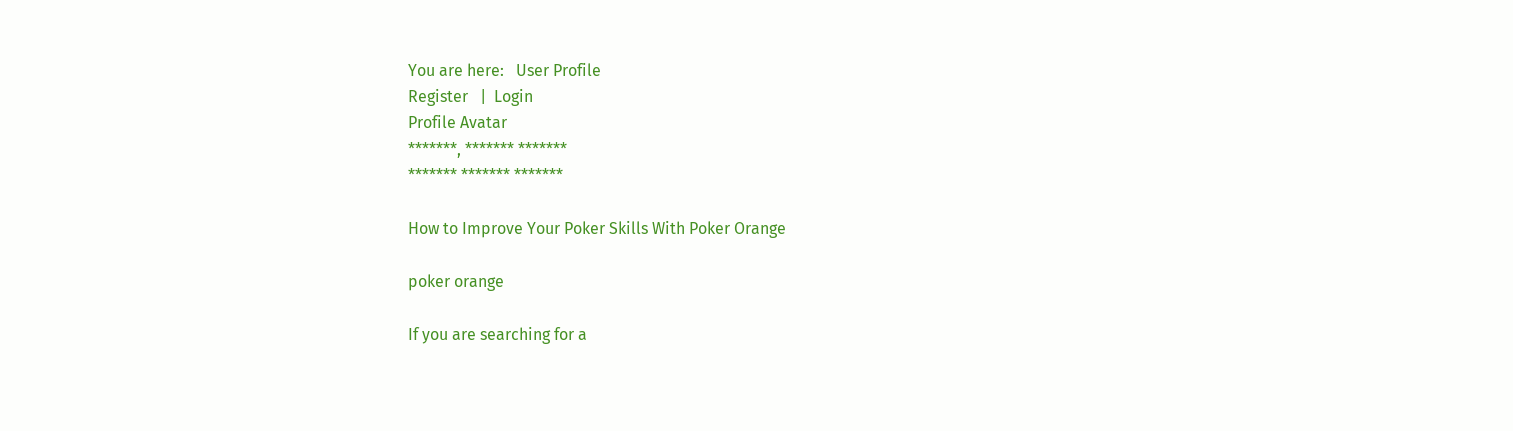You are here:   User Profile
Register   |  Login
Profile Avatar
*******, ******* *******
******* ******* *******

How to Improve Your Poker Skills With Poker Orange

poker orange

If you are searching for a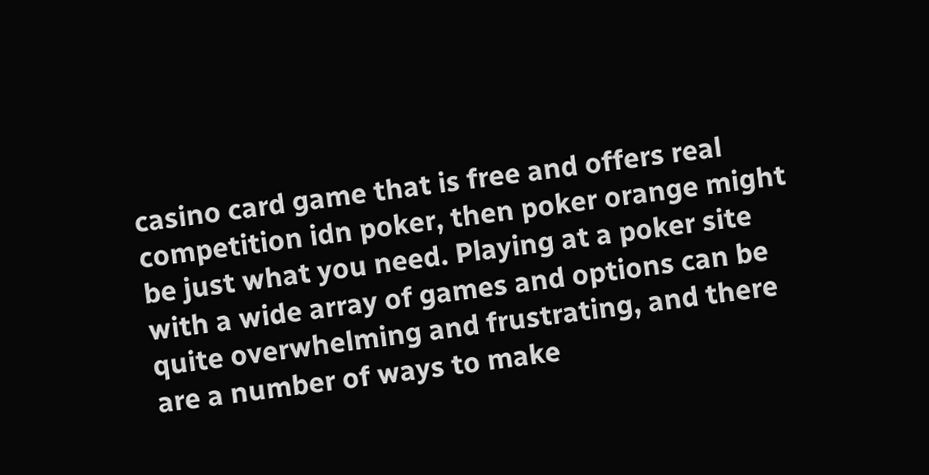casino card game that is free and offers real competition idn poker, then poker orange might be just what you need. Playing at a poker site with a wide array of games and options can be quite overwhelming and frustrating, and there are a number of ways to make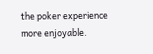the poker experience more enjoyable.